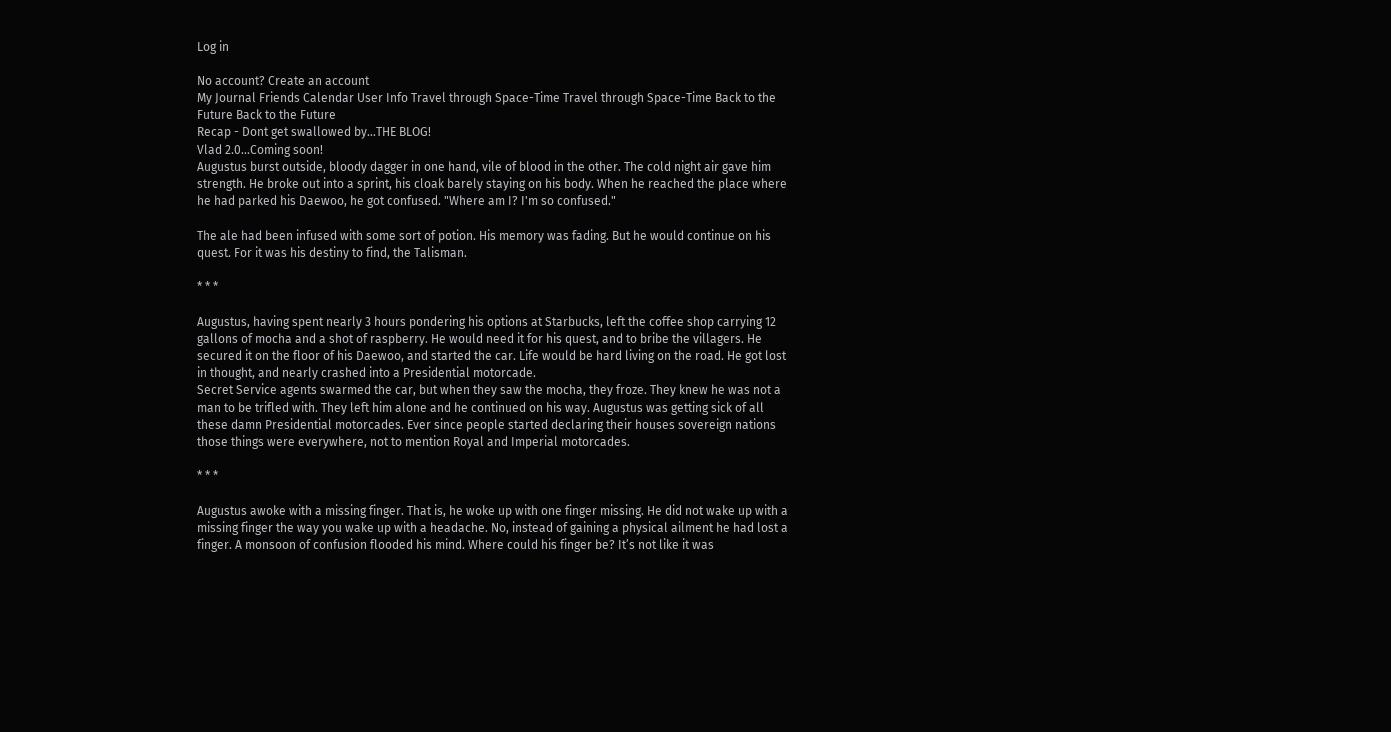Log in

No account? Create an account
My Journal Friends Calendar User Info Travel through Space-Time Travel through Space-Time Back to the Future Back to the Future
Recap - Dont get swallowed by...THE BLOG!
Vlad 2.0...Coming soon!
Augustus burst outside, bloody dagger in one hand, vile of blood in the other. The cold night air gave him strength. He broke out into a sprint, his cloak barely staying on his body. When he reached the place where he had parked his Daewoo, he got confused. "Where am I? I'm so confused."

The ale had been infused with some sort of potion. His memory was fading. But he would continue on his quest. For it was his destiny to find, the Talisman.

* * *

Augustus, having spent nearly 3 hours pondering his options at Starbucks, left the coffee shop carrying 12 gallons of mocha and a shot of raspberry. He would need it for his quest, and to bribe the villagers. He secured it on the floor of his Daewoo, and started the car. Life would be hard living on the road. He got lost in thought, and nearly crashed into a Presidential motorcade.
Secret Service agents swarmed the car, but when they saw the mocha, they froze. They knew he was not a man to be trifled with. They left him alone and he continued on his way. Augustus was getting sick of all these damn Presidential motorcades. Ever since people started declaring their houses sovereign nations those things were everywhere, not to mention Royal and Imperial motorcades.

* * *

Augustus awoke with a missing finger. That is, he woke up with one finger missing. He did not wake up with a missing finger the way you wake up with a headache. No, instead of gaining a physical ailment he had lost a finger. A monsoon of confusion flooded his mind. Where could his finger be? It’s not like it was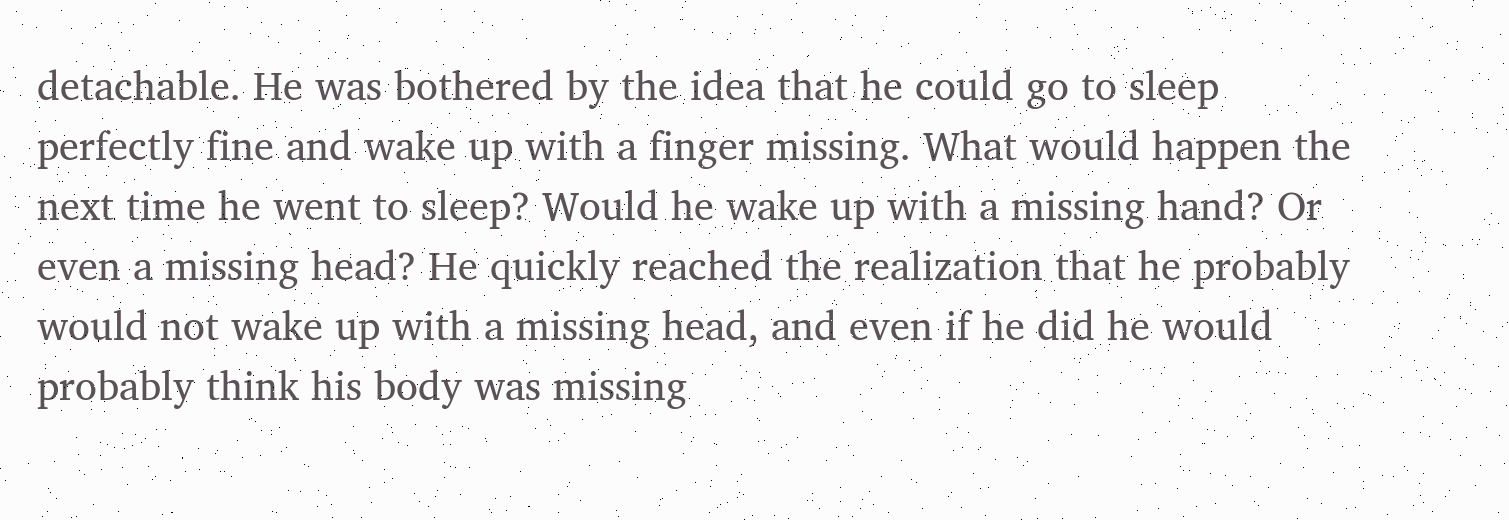detachable. He was bothered by the idea that he could go to sleep perfectly fine and wake up with a finger missing. What would happen the next time he went to sleep? Would he wake up with a missing hand? Or even a missing head? He quickly reached the realization that he probably would not wake up with a missing head, and even if he did he would probably think his body was missing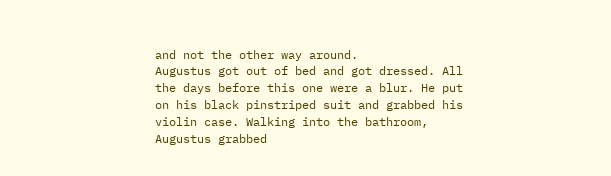and not the other way around.
Augustus got out of bed and got dressed. All the days before this one were a blur. He put on his black pinstriped suit and grabbed his violin case. Walking into the bathroom, Augustus grabbed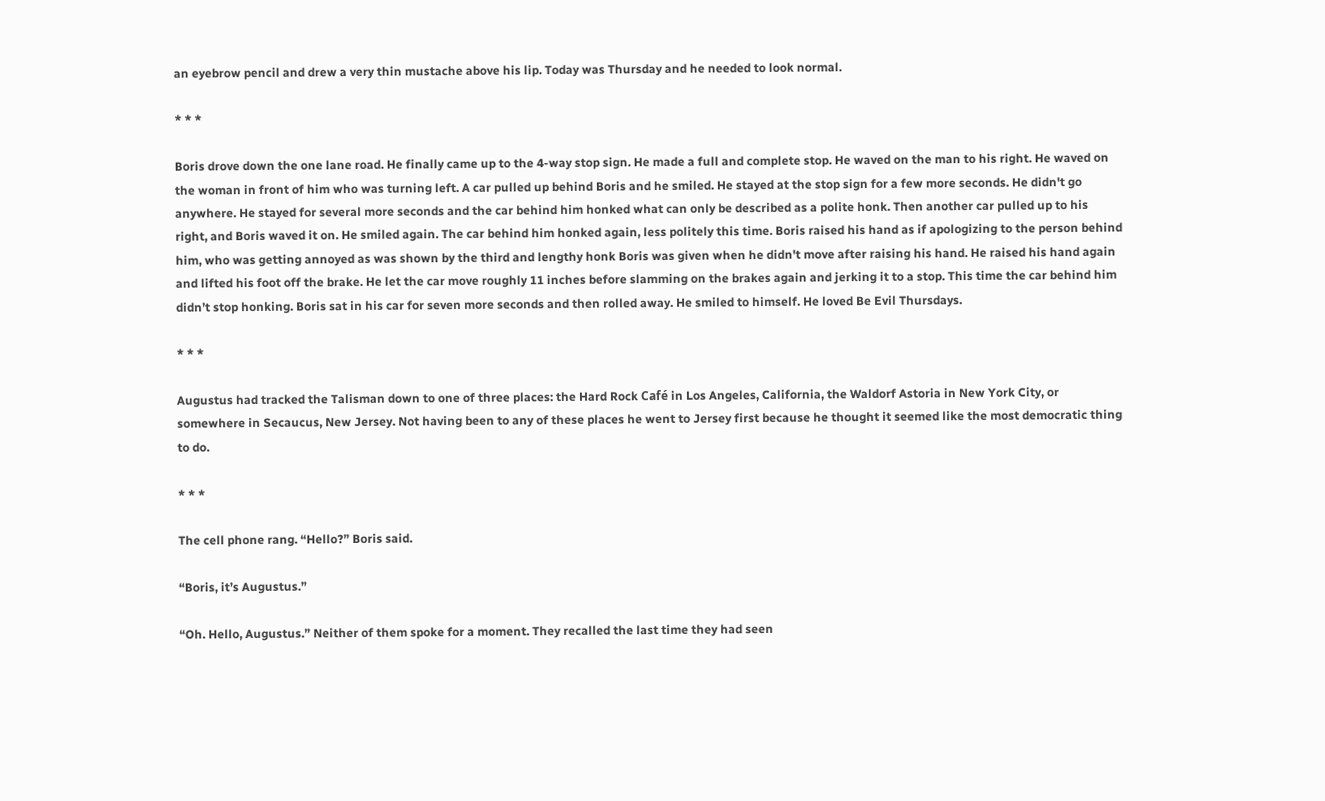an eyebrow pencil and drew a very thin mustache above his lip. Today was Thursday and he needed to look normal.

* * *

Boris drove down the one lane road. He finally came up to the 4-way stop sign. He made a full and complete stop. He waved on the man to his right. He waved on the woman in front of him who was turning left. A car pulled up behind Boris and he smiled. He stayed at the stop sign for a few more seconds. He didn't go anywhere. He stayed for several more seconds and the car behind him honked what can only be described as a polite honk. Then another car pulled up to his right, and Boris waved it on. He smiled again. The car behind him honked again, less politely this time. Boris raised his hand as if apologizing to the person behind him, who was getting annoyed as was shown by the third and lengthy honk Boris was given when he didn't move after raising his hand. He raised his hand again and lifted his foot off the brake. He let the car move roughly 11 inches before slamming on the brakes again and jerking it to a stop. This time the car behind him didn’t stop honking. Boris sat in his car for seven more seconds and then rolled away. He smiled to himself. He loved Be Evil Thursdays.

* * *

Augustus had tracked the Talisman down to one of three places: the Hard Rock Café in Los Angeles, California, the Waldorf Astoria in New York City, or somewhere in Secaucus, New Jersey. Not having been to any of these places he went to Jersey first because he thought it seemed like the most democratic thing to do.

* * *

The cell phone rang. “Hello?” Boris said.

“Boris, it’s Augustus.”

“Oh. Hello, Augustus.” Neither of them spoke for a moment. They recalled the last time they had seen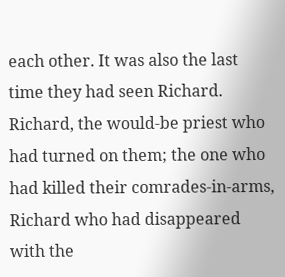each other. It was also the last time they had seen Richard. Richard, the would-be priest who had turned on them; the one who had killed their comrades-in-arms, Richard who had disappeared with the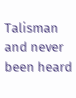Talisman and never been heard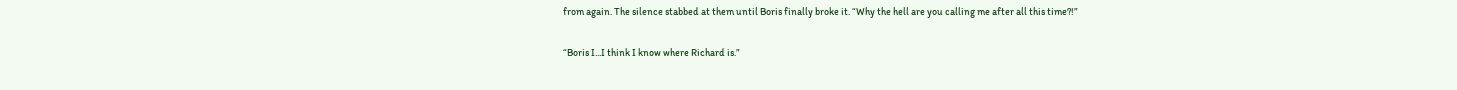from again. The silence stabbed at them until Boris finally broke it. “Why the hell are you calling me after all this time?!”

“Boris I...I think I know where Richard is.”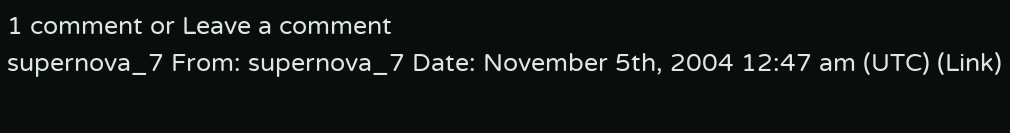1 comment or Leave a comment
supernova_7 From: supernova_7 Date: November 5th, 2004 12:47 am (UTC) (Link)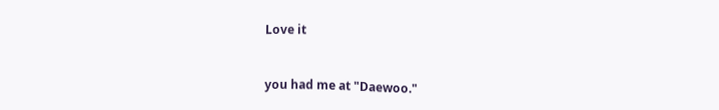Love it


you had me at "Daewoo."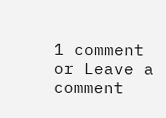1 comment or Leave a comment